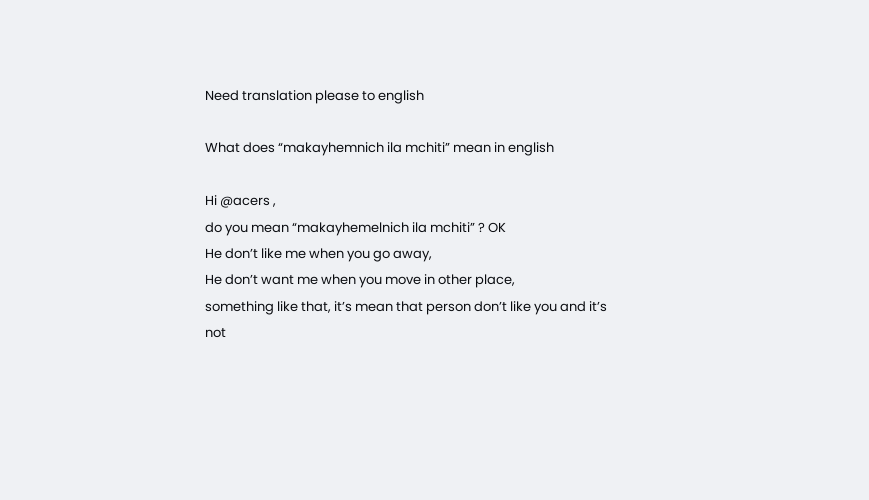Need translation please to english

What does “makayhemnich ila mchiti” mean in english

Hi @acers ,
do you mean “makayhemelnich ila mchiti” ? OK
He don’t like me when you go away,
He don’t want me when you move in other place,
something like that, it’s mean that person don’t like you and it’s not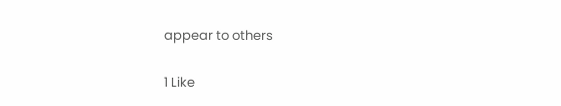appear to others

1 Like